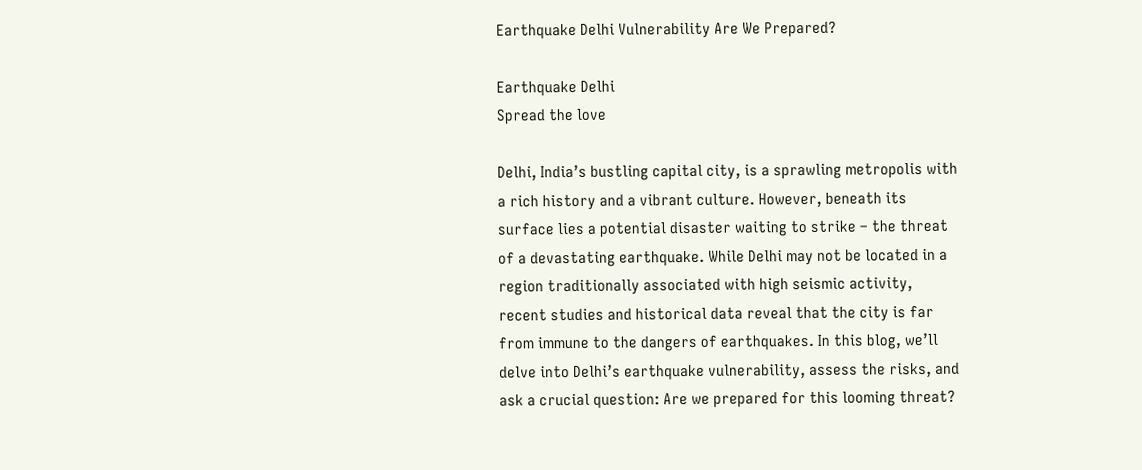Earthquake Delhi Vulnerability Are We Prepared?

Earthquake Delhi
Spread the love

Delhi, India’s bustling capital city, is a sprawling metropolis with a rich history and a vibrant culture. However, beneath its surface lies a potential disaster waiting to strike – the threat of a devastating earthquake. While Delhi may not be located in a region traditionally associated with high seismic activity, recent studies and historical data reveal that the city is far from immune to the dangers of earthquakes. In this blog, we’ll delve into Delhi’s earthquake vulnerability, assess the risks, and ask a crucial question: Are we prepared for this looming threat?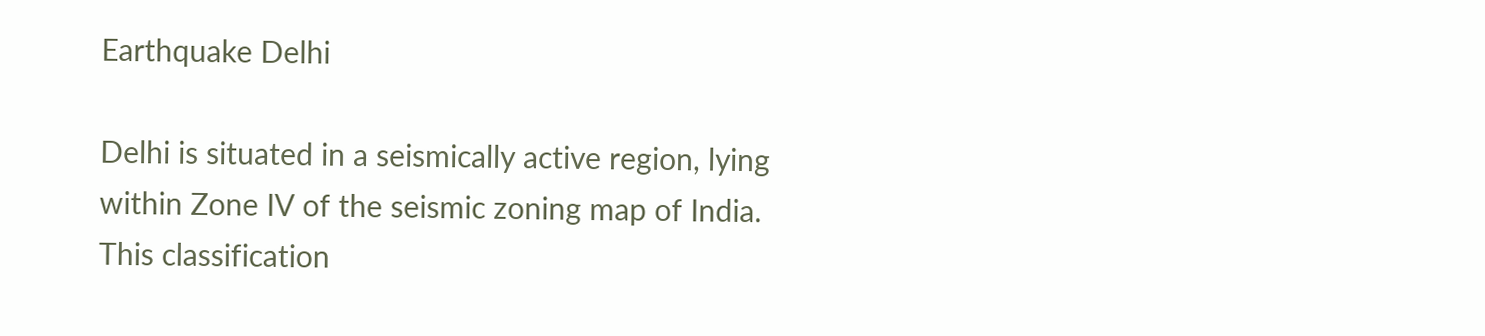Earthquake Delhi

Delhi is situated in a seismically active region, lying within Zone IV of the seismic zoning map of India. This classification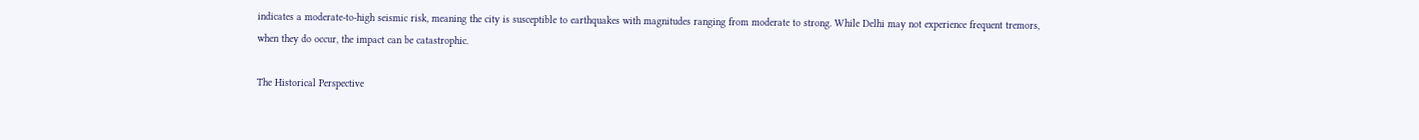indicates a moderate-to-high seismic risk, meaning the city is susceptible to earthquakes with magnitudes ranging from moderate to strong. While Delhi may not experience frequent tremors, when they do occur, the impact can be catastrophic.

The Historical Perspective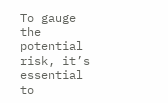To gauge the potential risk, it’s essential to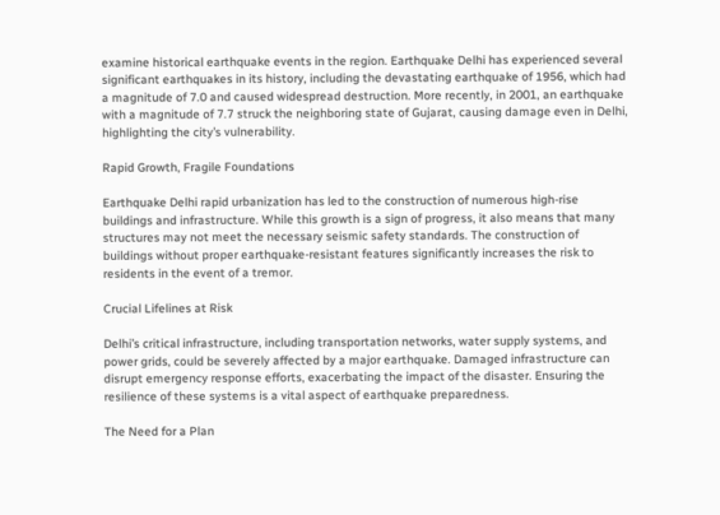examine historical earthquake events in the region. Earthquake Delhi has experienced several significant earthquakes in its history, including the devastating earthquake of 1956, which had a magnitude of 7.0 and caused widespread destruction. More recently, in 2001, an earthquake with a magnitude of 7.7 struck the neighboring state of Gujarat, causing damage even in Delhi, highlighting the city’s vulnerability.

Rapid Growth, Fragile Foundations

Earthquake Delhi rapid urbanization has led to the construction of numerous high-rise buildings and infrastructure. While this growth is a sign of progress, it also means that many structures may not meet the necessary seismic safety standards. The construction of buildings without proper earthquake-resistant features significantly increases the risk to residents in the event of a tremor.

Crucial Lifelines at Risk

Delhi’s critical infrastructure, including transportation networks, water supply systems, and power grids, could be severely affected by a major earthquake. Damaged infrastructure can disrupt emergency response efforts, exacerbating the impact of the disaster. Ensuring the resilience of these systems is a vital aspect of earthquake preparedness.

The Need for a Plan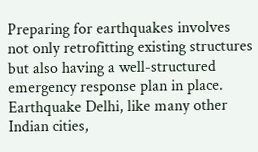Preparing for earthquakes involves not only retrofitting existing structures but also having a well-structured emergency response plan in place. Earthquake Delhi, like many other Indian cities,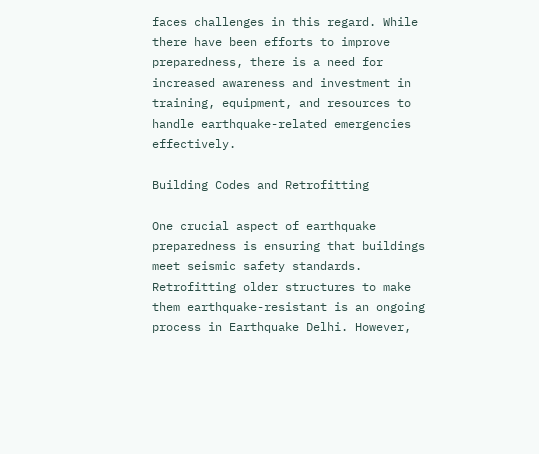faces challenges in this regard. While there have been efforts to improve preparedness, there is a need for increased awareness and investment in training, equipment, and resources to handle earthquake-related emergencies effectively.

Building Codes and Retrofitting

One crucial aspect of earthquake preparedness is ensuring that buildings meet seismic safety standards. Retrofitting older structures to make them earthquake-resistant is an ongoing process in Earthquake Delhi. However,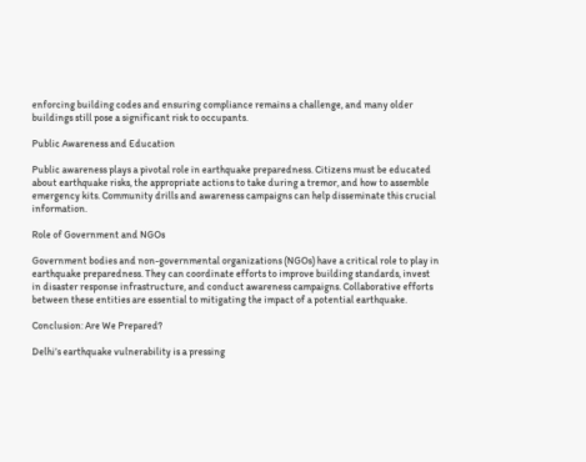enforcing building codes and ensuring compliance remains a challenge, and many older buildings still pose a significant risk to occupants.

Public Awareness and Education

Public awareness plays a pivotal role in earthquake preparedness. Citizens must be educated about earthquake risks, the appropriate actions to take during a tremor, and how to assemble emergency kits. Community drills and awareness campaigns can help disseminate this crucial information.

Role of Government and NGOs

Government bodies and non-governmental organizations (NGOs) have a critical role to play in earthquake preparedness. They can coordinate efforts to improve building standards, invest in disaster response infrastructure, and conduct awareness campaigns. Collaborative efforts between these entities are essential to mitigating the impact of a potential earthquake.

Conclusion: Are We Prepared?

Delhi’s earthquake vulnerability is a pressing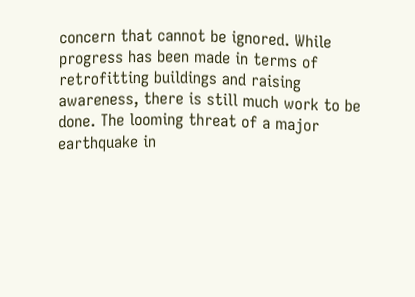concern that cannot be ignored. While progress has been made in terms of retrofitting buildings and raising awareness, there is still much work to be done. The looming threat of a major earthquake in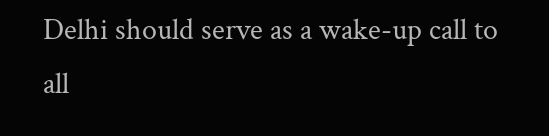Delhi should serve as a wake-up call to all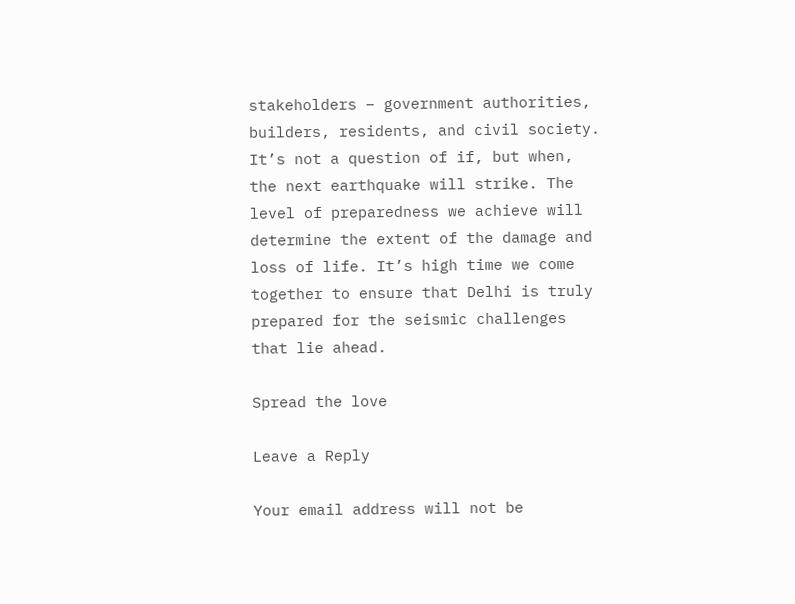stakeholders – government authorities, builders, residents, and civil society. It’s not a question of if, but when, the next earthquake will strike. The level of preparedness we achieve will determine the extent of the damage and loss of life. It’s high time we come together to ensure that Delhi is truly prepared for the seismic challenges that lie ahead.

Spread the love

Leave a Reply

Your email address will not be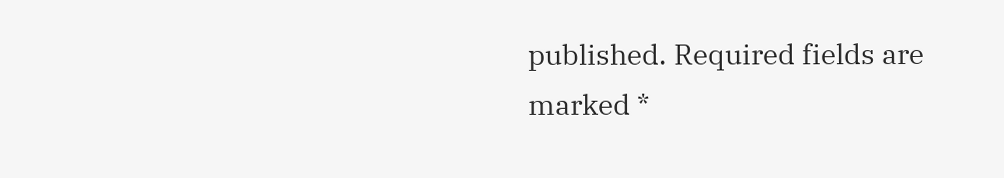published. Required fields are marked *